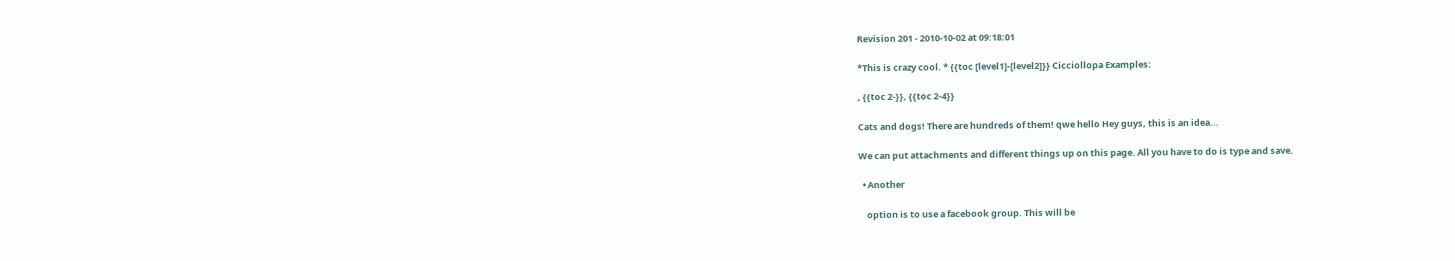Revision 201 - 2010-10-02 at 09:18:01

*This is crazy cool. * {{toc [level1]-[level2]}} Cicciollopa Examples:

, {{toc 2-}}, {{toc 2-4}}

Cats and dogs! There are hundreds of them! qwe hello Hey guys, this is an idea...

We can put attachments and different things up on this page. All you have to do is type and save.

  • Another

    option is to use a facebook group. This will be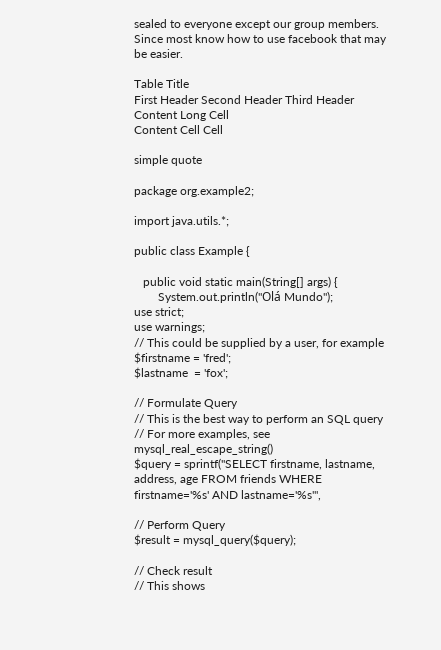sealed to everyone except our group members. Since most know how to use facebook that may be easier.

Table Title
First Header Second Header Third Header
Content Long Cell
Content Cell Cell

simple quote

package org.example2;

import java.utils.*;

public class Example {

   public void static main(String[] args) {
        System.out.println("Olá Mundo");
use strict;
use warnings;
// This could be supplied by a user, for example
$firstname = 'fred';
$lastname  = 'fox';

// Formulate Query
// This is the best way to perform an SQL query
// For more examples, see mysql_real_escape_string()
$query = sprintf("SELECT firstname, lastname, address, age FROM friends WHERE firstname='%s' AND lastname='%s'",

// Perform Query
$result = mysql_query($query);

// Check result
// This shows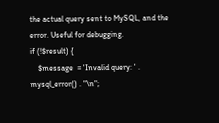the actual query sent to MySQL, and the error. Useful for debugging.
if (!$result) {
    $message  = 'Invalid query: ' . mysql_error() . "\n";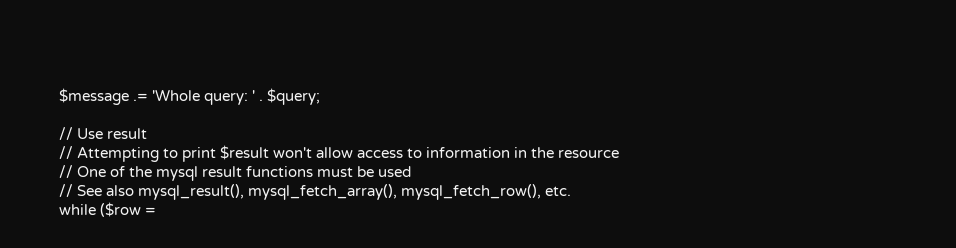$message .= 'Whole query: ' . $query;

// Use result
// Attempting to print $result won't allow access to information in the resource
// One of the mysql result functions must be used
// See also mysql_result(), mysql_fetch_array(), mysql_fetch_row(), etc.
while ($row =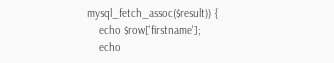mysql_fetch_assoc($result)) {
    echo $row['firstname'];
    echo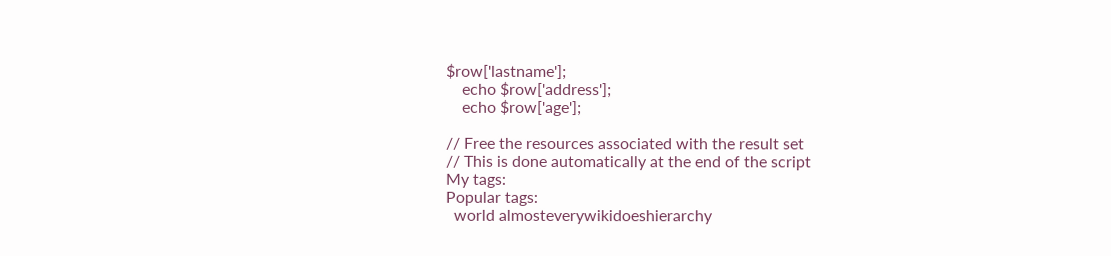$row['lastname'];
    echo $row['address'];
    echo $row['age'];

// Free the resources associated with the result set
// This is done automatically at the end of the script
My tags:
Popular tags:
  world almosteverywikidoeshierarchy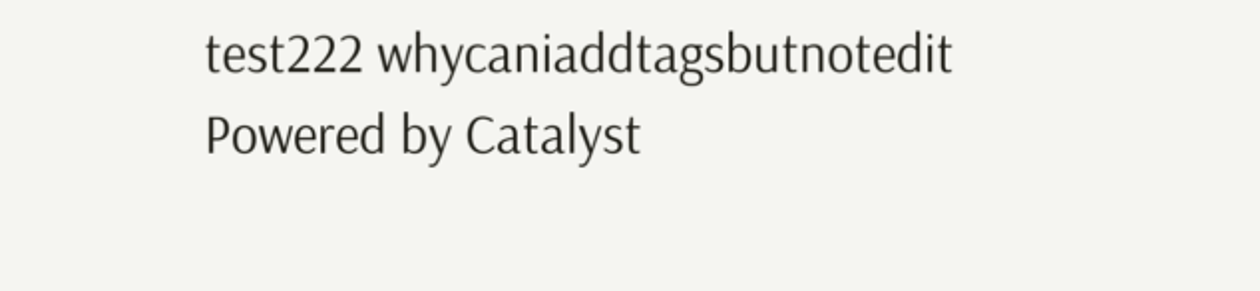test222 whycaniaddtagsbutnotedit
Powered by Catalyst